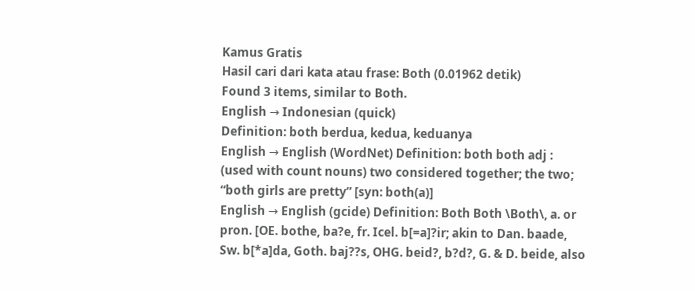Kamus Gratis
Hasil cari dari kata atau frase: Both (0.01962 detik)
Found 3 items, similar to Both.
English → Indonesian (quick)
Definition: both berdua, kedua, keduanya
English → English (WordNet) Definition: both both adj : (used with count nouns) two considered together; the two; “both girls are pretty” [syn: both(a)]
English → English (gcide) Definition: Both Both \Both\, a. or pron. [OE. bothe, ba?e, fr. Icel. b[=a]?ir; akin to Dan. baade, Sw. b[*a]da, Goth. baj??s, OHG. beid?, b?d?, G. & D. beide, also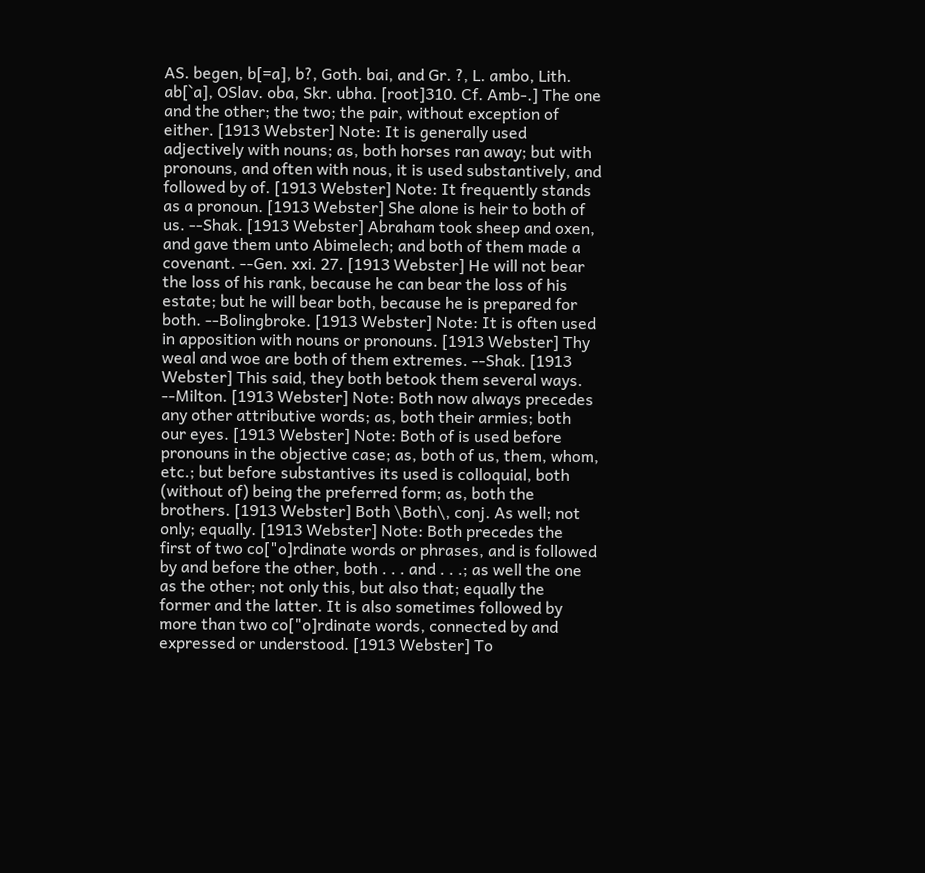AS. begen, b[=a], b?, Goth. bai, and Gr. ?, L. ambo, Lith. ab[`a], OSlav. oba, Skr. ubha. [root]310. Cf. Amb-.] The one and the other; the two; the pair, without exception of either. [1913 Webster] Note: It is generally used adjectively with nouns; as, both horses ran away; but with pronouns, and often with nous, it is used substantively, and followed by of. [1913 Webster] Note: It frequently stands as a pronoun. [1913 Webster] She alone is heir to both of us. --Shak. [1913 Webster] Abraham took sheep and oxen, and gave them unto Abimelech; and both of them made a covenant. --Gen. xxi. 27. [1913 Webster] He will not bear the loss of his rank, because he can bear the loss of his estate; but he will bear both, because he is prepared for both. --Bolingbroke. [1913 Webster] Note: It is often used in apposition with nouns or pronouns. [1913 Webster] Thy weal and woe are both of them extremes. --Shak. [1913 Webster] This said, they both betook them several ways. --Milton. [1913 Webster] Note: Both now always precedes any other attributive words; as, both their armies; both our eyes. [1913 Webster] Note: Both of is used before pronouns in the objective case; as, both of us, them, whom, etc.; but before substantives its used is colloquial, both (without of) being the preferred form; as, both the brothers. [1913 Webster] Both \Both\, conj. As well; not only; equally. [1913 Webster] Note: Both precedes the first of two co["o]rdinate words or phrases, and is followed by and before the other, both . . . and . . .; as well the one as the other; not only this, but also that; equally the former and the latter. It is also sometimes followed by more than two co["o]rdinate words, connected by and expressed or understood. [1913 Webster] To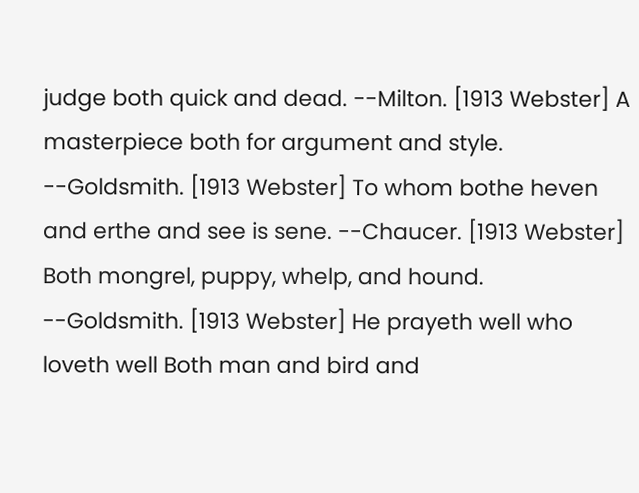judge both quick and dead. --Milton. [1913 Webster] A masterpiece both for argument and style. --Goldsmith. [1913 Webster] To whom bothe heven and erthe and see is sene. --Chaucer. [1913 Webster] Both mongrel, puppy, whelp, and hound. --Goldsmith. [1913 Webster] He prayeth well who loveth well Both man and bird and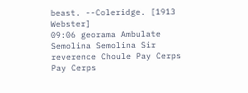beast. --Coleridge. [1913 Webster]
09:06 georama Ambulate Semolina Semolina Sir reverence Choule Pay Cerps Pay Cerps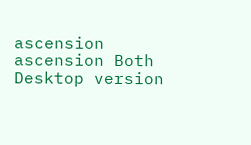ascension ascension Both
Desktop version